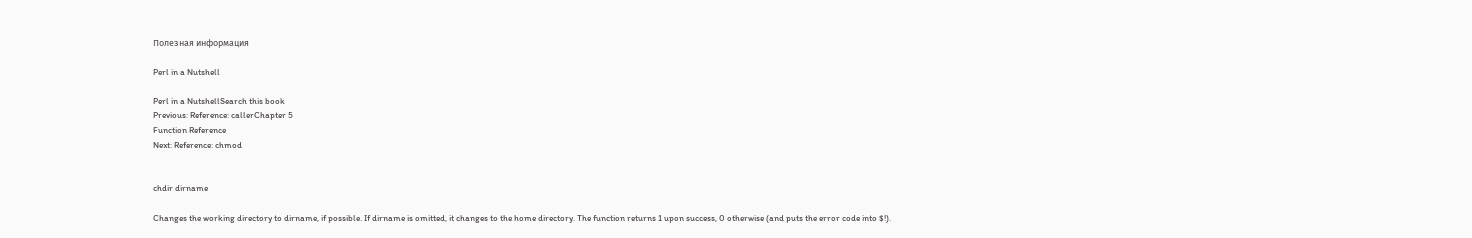Полезная информация

Perl in a Nutshell

Perl in a NutshellSearch this book
Previous: Reference: callerChapter 5
Function Reference
Next: Reference: chmod


chdir dirname

Changes the working directory to dirname, if possible. If dirname is omitted, it changes to the home directory. The function returns 1 upon success, 0 otherwise (and puts the error code into $!).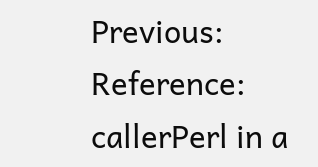Previous: Reference: callerPerl in a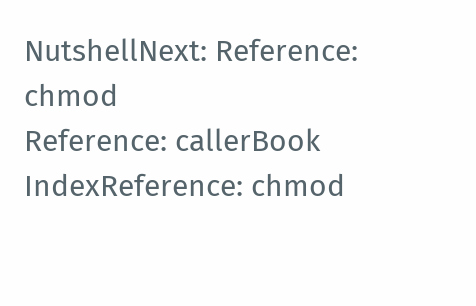NutshellNext: Reference: chmod
Reference: callerBook IndexReference: chmod